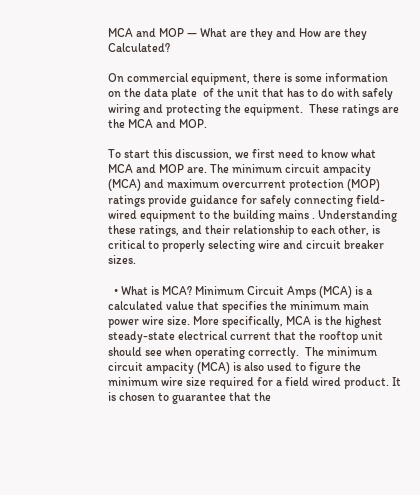MCA and MOP — What are they and How are they Calculated?

On commercial equipment, there is some information on the data plate  of the unit that has to do with safely wiring and protecting the equipment.  These ratings are the MCA and MOP.

To start this discussion, we first need to know what MCA and MOP are. The minimum circuit ampacity (MCA) and maximum overcurrent protection (MOP) ratings provide guidance for safely connecting field-wired equipment to the building mains . Understanding these ratings, and their relationship to each other, is critical to properly selecting wire and circuit breaker sizes.

  • What is MCA? Minimum Circuit Amps (MCA) is a calculated value that specifies the minimum main power wire size. More specifically, MCA is the highest steady-state electrical current that the rooftop unit should see when operating correctly.  The minimum circuit ampacity (MCA) is also used to figure the minimum wire size required for a field wired product. It is chosen to guarantee that the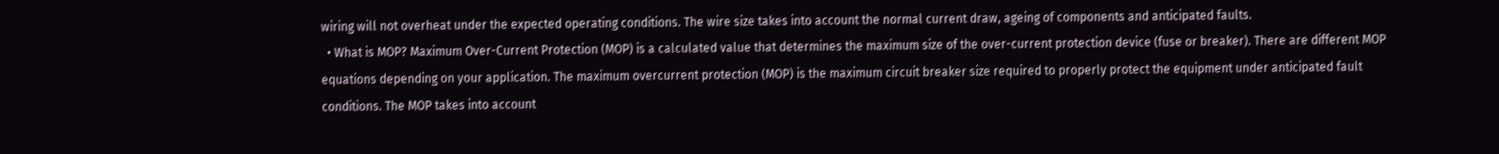wiring will not overheat under the expected operating conditions. The wire size takes into account the normal current draw, ageing of components and anticipated faults.
  • What is MOP? Maximum Over-Current Protection (MOP) is a calculated value that determines the maximum size of the over-current protection device (fuse or breaker). There are different MOP equations depending on your application. The maximum overcurrent protection (MOP) is the maximum circuit breaker size required to properly protect the equipment under anticipated fault conditions. The MOP takes into account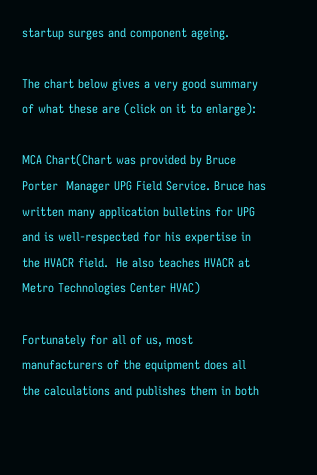startup surges and component ageing.

The chart below gives a very good summary of what these are (click on it to enlarge):

MCA Chart(Chart was provided by Bruce Porter  Manager UPG Field Service. Bruce has written many application bulletins for UPG and is well-respected for his expertise in the HVACR field.  He also teaches HVACR at Metro Technologies Center HVAC)

Fortunately for all of us, most manufacturers of the equipment does all the calculations and publishes them in both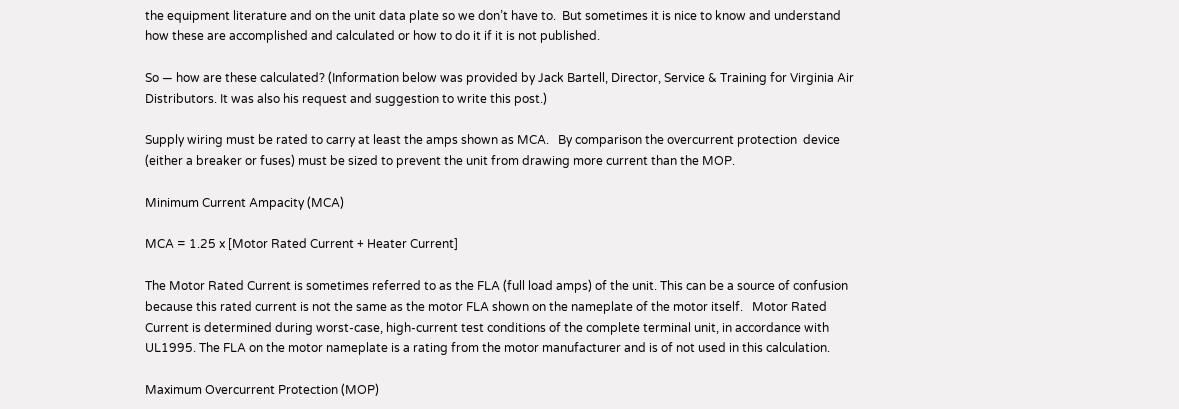the equipment literature and on the unit data plate so we don’t have to.  But sometimes it is nice to know and understand how these are accomplished and calculated or how to do it if it is not published.

So — how are these calculated? (Information below was provided by Jack Bartell, Director, Service & Training for Virginia Air Distributors. It was also his request and suggestion to write this post.)

Supply wiring must be rated to carry at least the amps shown as MCA.   By comparison the overcurrent protection  device (either a breaker or fuses) must be sized to prevent the unit from drawing more current than the MOP.

Minimum Current Ampacity (MCA)

MCA = 1.25 x [Motor Rated Current + Heater Current]

The Motor Rated Current is sometimes referred to as the FLA (full load amps) of the unit. This can be a source of confusion because this rated current is not the same as the motor FLA shown on the nameplate of the motor itself.   Motor Rated Current is determined during worst-case, high-current test conditions of the complete terminal unit, in accordance with UL1995. The FLA on the motor nameplate is a rating from the motor manufacturer and is of not used in this calculation.

Maximum Overcurrent Protection (MOP)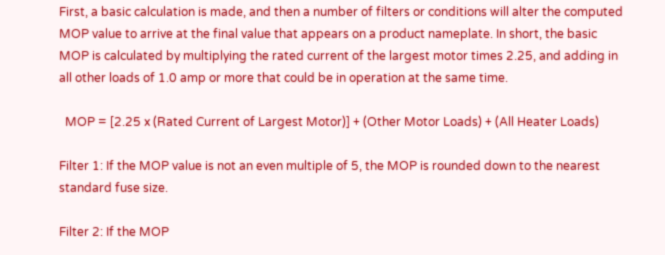First, a basic calculation is made, and then a number of filters or conditions will alter the computed MOP value to arrive at the final value that appears on a product nameplate. In short, the basic MOP is calculated by multiplying the rated current of the largest motor times 2.25, and adding in all other loads of 1.0 amp or more that could be in operation at the same time.

  MOP = [2.25 x (Rated Current of Largest Motor)] + (Other Motor Loads) + (All Heater Loads)

Filter 1: If the MOP value is not an even multiple of 5, the MOP is rounded down to the nearest standard fuse size.

Filter 2: If the MOP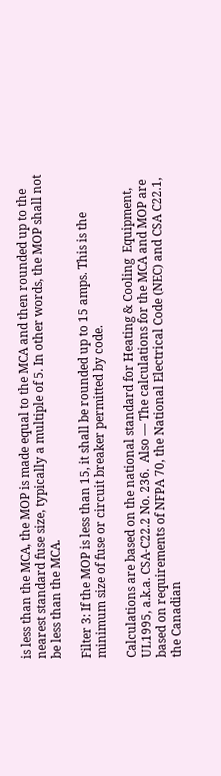is less than the MCA, the MOP is made equal to the MCA and then rounded up to the nearest standard fuse size, typically a multiple of 5. In other words, the MOP shall not be less than the MCA.

Filter 3: If the MOP is less than 15, it shall be rounded up to 15 amps. This is the minimum size of fuse or circuit breaker permitted by code.

Calculations are based on the national standard for Heating & Cooling  Equipment, UL1995, a.k.a. CSA-C22.2 No. 236.  Also — The calculations for the MCA and MOP are based on requirements of NFPA 70, the National Electrical Code (NEC) and CSA C22.1, the Canadian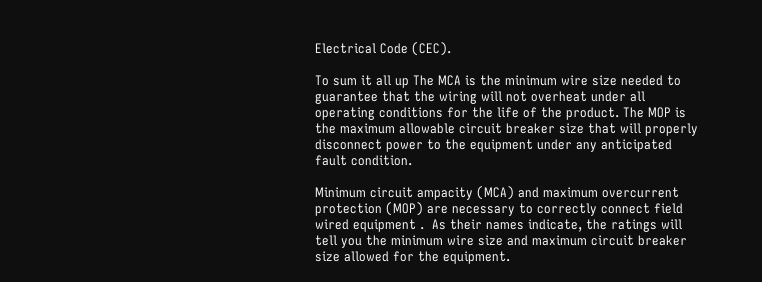Electrical Code (CEC).

To sum it all up The MCA is the minimum wire size needed to guarantee that the wiring will not overheat under all operating conditions for the life of the product. The MOP is the maximum allowable circuit breaker size that will properly disconnect power to the equipment under any anticipated fault condition.

Minimum circuit ampacity (MCA) and maximum overcurrent protection (MOP) are necessary to correctly connect field wired equipment .  As their names indicate, the ratings will tell you the minimum wire size and maximum circuit breaker size allowed for the equipment.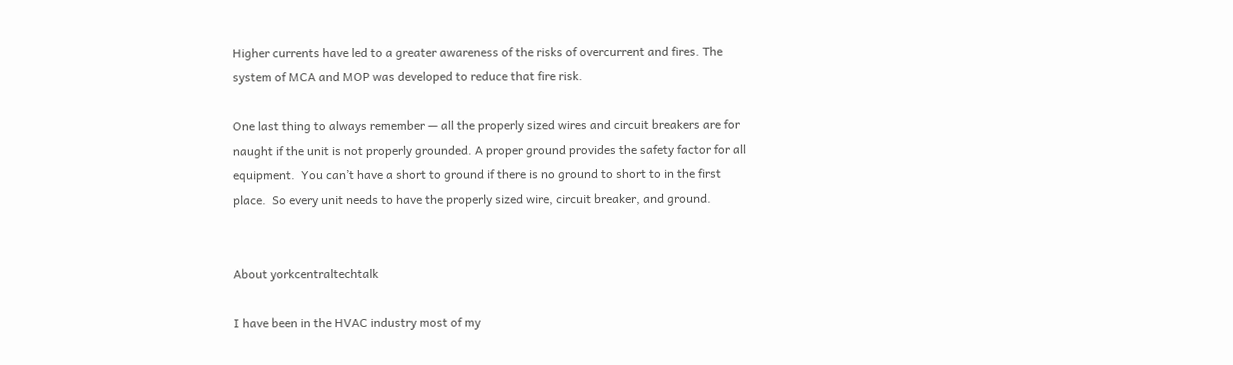Higher currents have led to a greater awareness of the risks of overcurrent and fires. The system of MCA and MOP was developed to reduce that fire risk.

One last thing to always remember — all the properly sized wires and circuit breakers are for naught if the unit is not properly grounded. A proper ground provides the safety factor for all equipment.  You can’t have a short to ground if there is no ground to short to in the first place.  So every unit needs to have the properly sized wire, circuit breaker, and ground.


About yorkcentraltechtalk

I have been in the HVAC industry most of my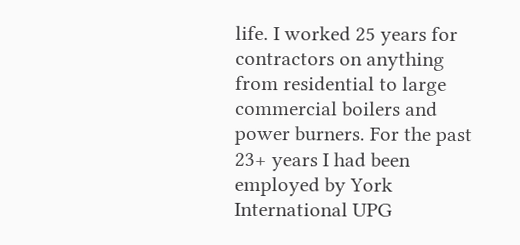life. I worked 25 years for contractors on anything from residential to large commercial boilers and power burners. For the past 23+ years I had been employed by York International UPG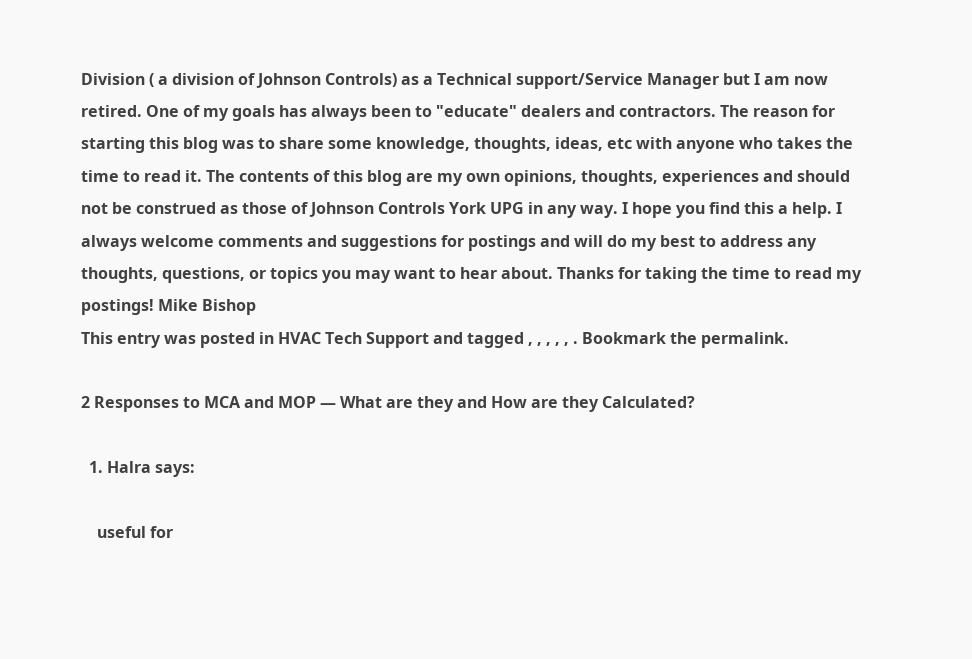Division ( a division of Johnson Controls) as a Technical support/Service Manager but I am now retired. One of my goals has always been to "educate" dealers and contractors. The reason for starting this blog was to share some knowledge, thoughts, ideas, etc with anyone who takes the time to read it. The contents of this blog are my own opinions, thoughts, experiences and should not be construed as those of Johnson Controls York UPG in any way. I hope you find this a help. I always welcome comments and suggestions for postings and will do my best to address any thoughts, questions, or topics you may want to hear about. Thanks for taking the time to read my postings! Mike Bishop
This entry was posted in HVAC Tech Support and tagged , , , , , . Bookmark the permalink.

2 Responses to MCA and MOP — What are they and How are they Calculated?

  1. Halra says:

    useful for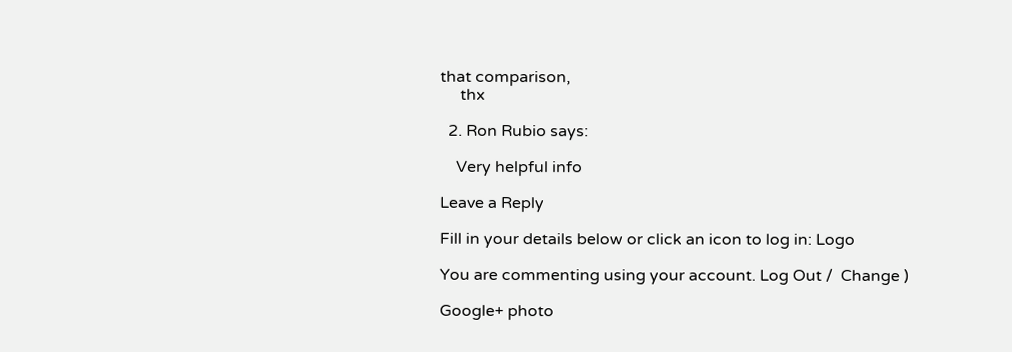that comparison,
     thx

  2. Ron Rubio says:

    Very helpful info

Leave a Reply

Fill in your details below or click an icon to log in: Logo

You are commenting using your account. Log Out /  Change )

Google+ photo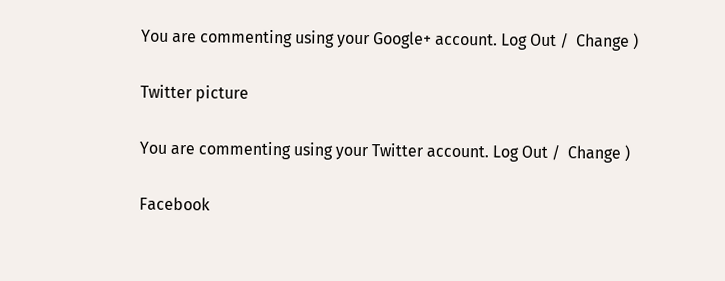You are commenting using your Google+ account. Log Out /  Change )

Twitter picture

You are commenting using your Twitter account. Log Out /  Change )

Facebook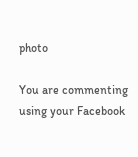photo

You are commenting using your Facebook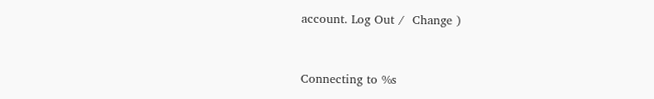account. Log Out /  Change )


Connecting to %s